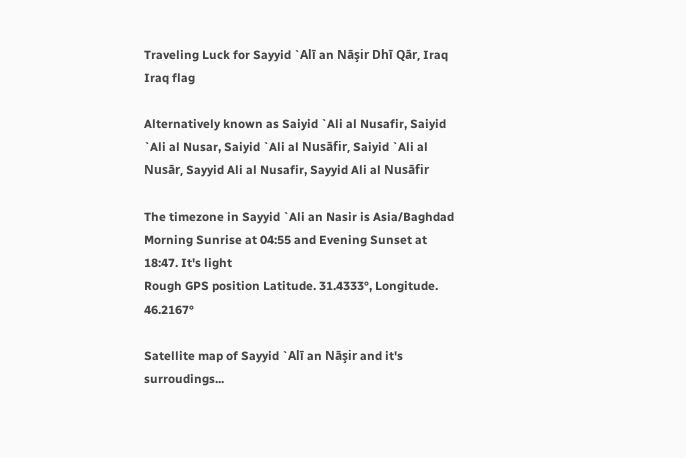Traveling Luck for Sayyid `Alī an Nāşir Dhī Qār, Iraq Iraq flag

Alternatively known as Saiyid `Ali al Nusafir, Saiyid `Ali al Nusar, Saiyid `Ali al Nusāfir, Saiyid `Ali al Nusār, Sayyid Ali al Nusafir, Sayyid Ali al Nusāfir

The timezone in Sayyid `Ali an Nasir is Asia/Baghdad
Morning Sunrise at 04:55 and Evening Sunset at 18:47. It's light
Rough GPS position Latitude. 31.4333°, Longitude. 46.2167°

Satellite map of Sayyid `Alī an Nāşir and it's surroudings...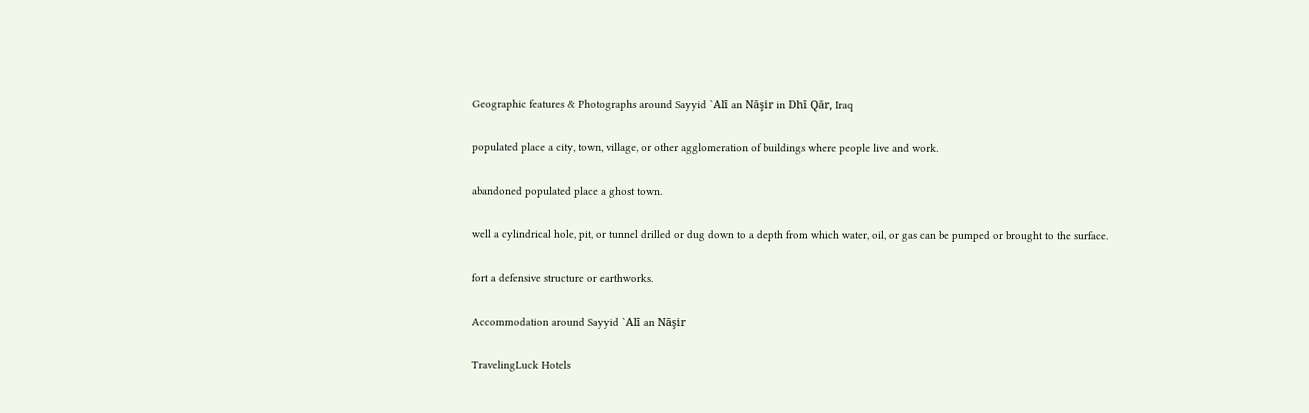Geographic features & Photographs around Sayyid `Alī an Nāşir in Dhī Qār, Iraq

populated place a city, town, village, or other agglomeration of buildings where people live and work.

abandoned populated place a ghost town.

well a cylindrical hole, pit, or tunnel drilled or dug down to a depth from which water, oil, or gas can be pumped or brought to the surface.

fort a defensive structure or earthworks.

Accommodation around Sayyid `Alī an Nāşir

TravelingLuck Hotels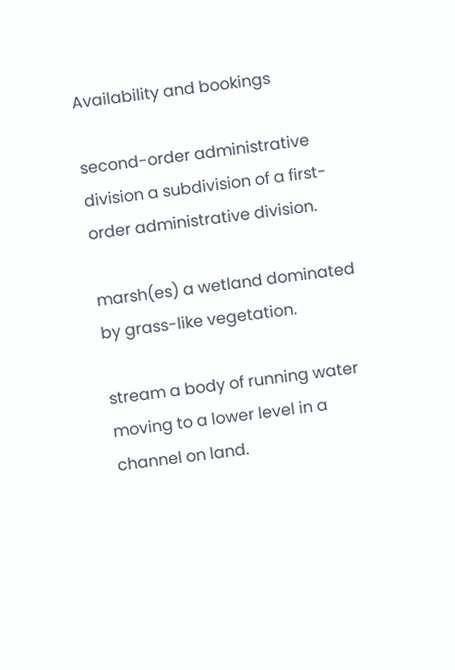Availability and bookings

second-order administrative division a subdivision of a first-order administrative division.

marsh(es) a wetland dominated by grass-like vegetation.

stream a body of running water moving to a lower level in a channel on land.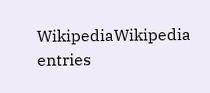WikipediaWikipedia entries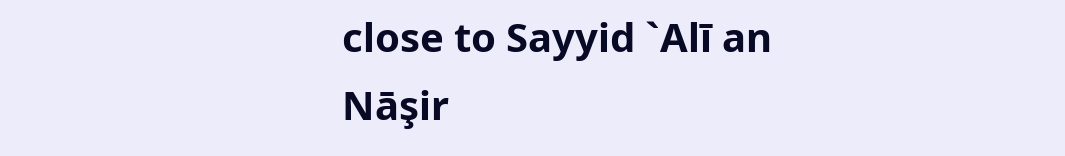close to Sayyid `Alī an Nāşir